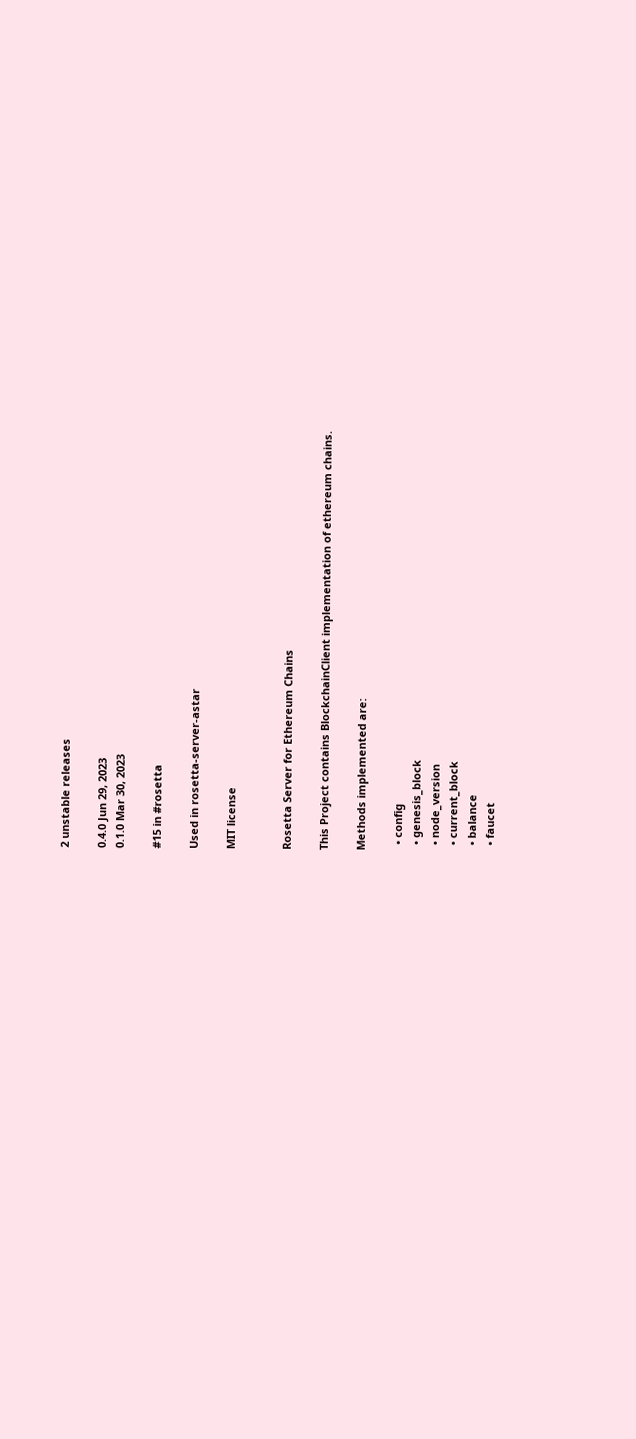2 unstable releases

0.4.0 Jun 29, 2023
0.1.0 Mar 30, 2023

#15 in #rosetta

Used in rosetta-server-astar

MIT license


Rosetta Server for Ethereum Chains

This Project contains BlockchainClient implementation of ethereum chains.

Methods implemented are:

  • config
  • genesis_block
  • node_version
  • current_block
  • balance
  • faucet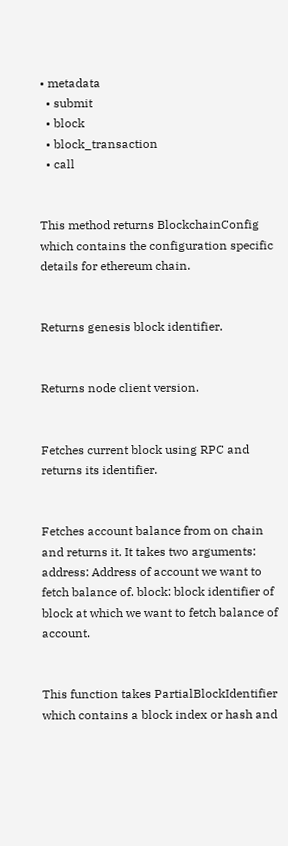• metadata
  • submit
  • block
  • block_transaction
  • call


This method returns BlockchainConfig which contains the configuration specific details for ethereum chain.


Returns genesis block identifier.


Returns node client version.


Fetches current block using RPC and returns its identifier.


Fetches account balance from on chain and returns it. It takes two arguments: address: Address of account we want to fetch balance of. block: block identifier of block at which we want to fetch balance of account.


This function takes PartialBlockIdentifier which contains a block index or hash and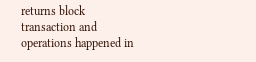returns block transaction and operations happened in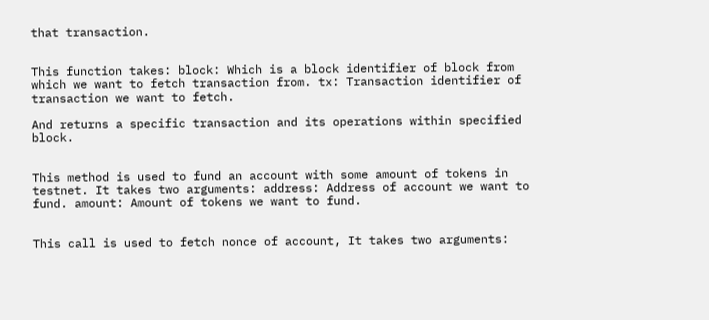that transaction.


This function takes: block: Which is a block identifier of block from which we want to fetch transaction from. tx: Transaction identifier of transaction we want to fetch.

And returns a specific transaction and its operations within specified block.


This method is used to fund an account with some amount of tokens in testnet. It takes two arguments: address: Address of account we want to fund. amount: Amount of tokens we want to fund.


This call is used to fetch nonce of account, It takes two arguments: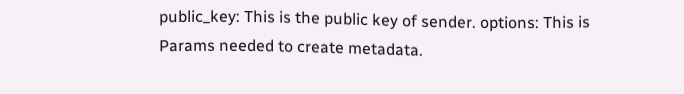public_key: This is the public key of sender. options: This is Params needed to create metadata.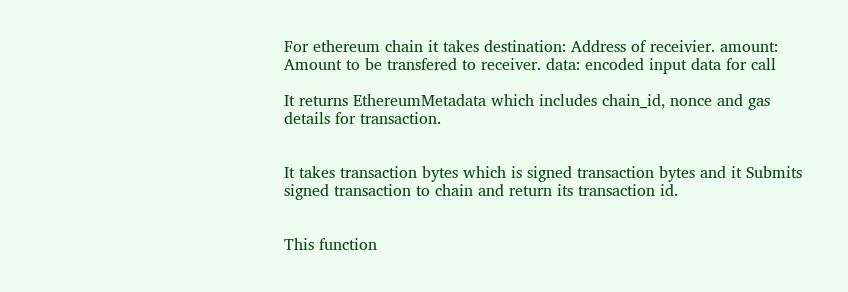For ethereum chain it takes destination: Address of receivier. amount: Amount to be transfered to receiver. data: encoded input data for call

It returns EthereumMetadata which includes chain_id, nonce and gas details for transaction.


It takes transaction bytes which is signed transaction bytes and it Submits signed transaction to chain and return its transaction id.


This function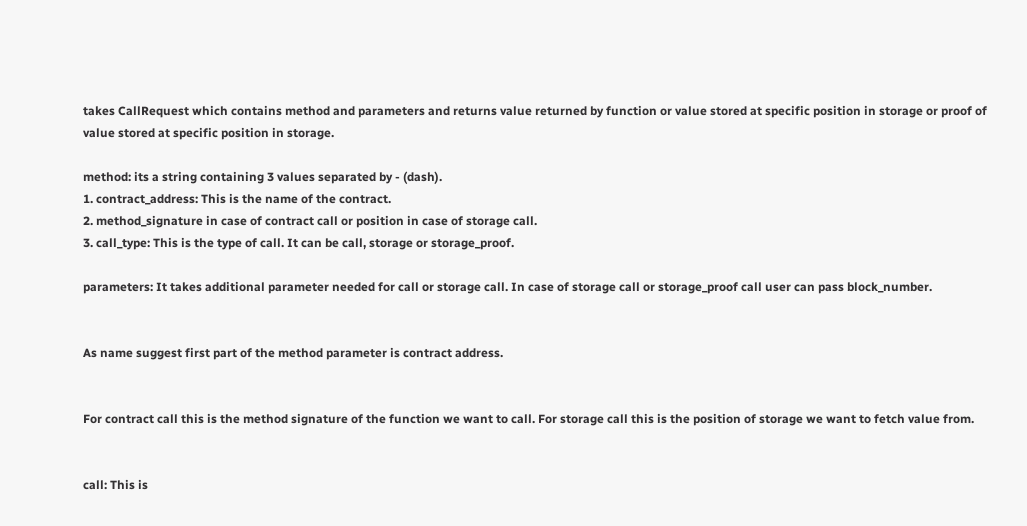takes CallRequest which contains method and parameters and returns value returned by function or value stored at specific position in storage or proof of value stored at specific position in storage.

method: its a string containing 3 values separated by - (dash).
1. contract_address: This is the name of the contract.
2. method_signature in case of contract call or position in case of storage call.
3. call_type: This is the type of call. It can be call, storage or storage_proof.

parameters: It takes additional parameter needed for call or storage call. In case of storage call or storage_proof call user can pass block_number.


As name suggest first part of the method parameter is contract address.


For contract call this is the method signature of the function we want to call. For storage call this is the position of storage we want to fetch value from.


call: This is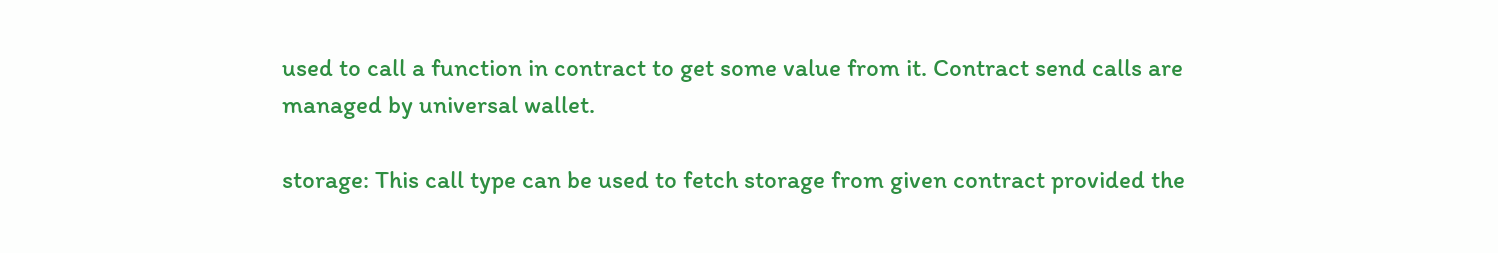used to call a function in contract to get some value from it. Contract send calls are managed by universal wallet.

storage: This call type can be used to fetch storage from given contract provided the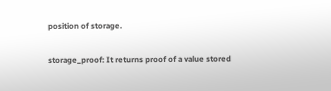position of storage.

storage_proof: It returns proof of a value stored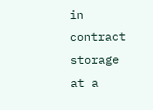in contract storage at a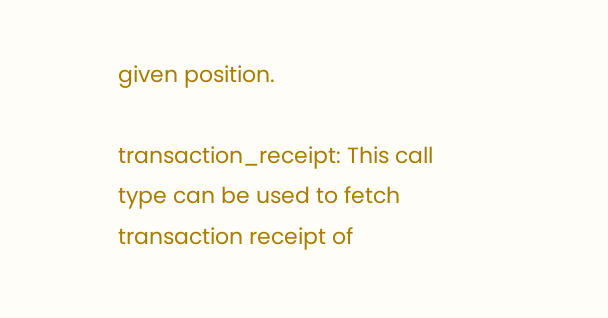given position.

transaction_receipt: This call type can be used to fetch transaction receipt of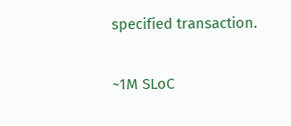specified transaction.


~1M SLoC